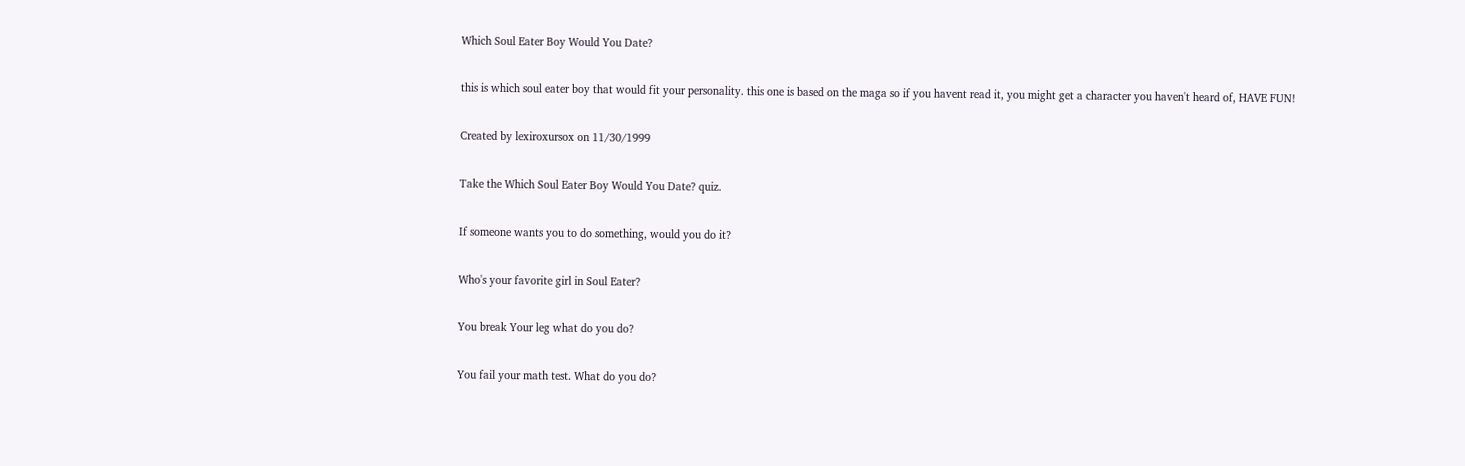Which Soul Eater Boy Would You Date?

this is which soul eater boy that would fit your personality. this one is based on the maga so if you havent read it, you might get a character you haven't heard of, HAVE FUN!

Created by lexiroxursox on 11/30/1999

Take the Which Soul Eater Boy Would You Date? quiz.

If someone wants you to do something, would you do it?

Who's your favorite girl in Soul Eater?

You break Your leg what do you do?

You fail your math test. What do you do?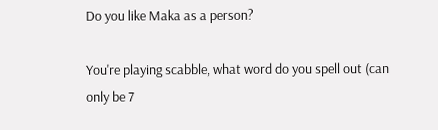Do you like Maka as a person?

You're playing scabble, what word do you spell out (can only be 7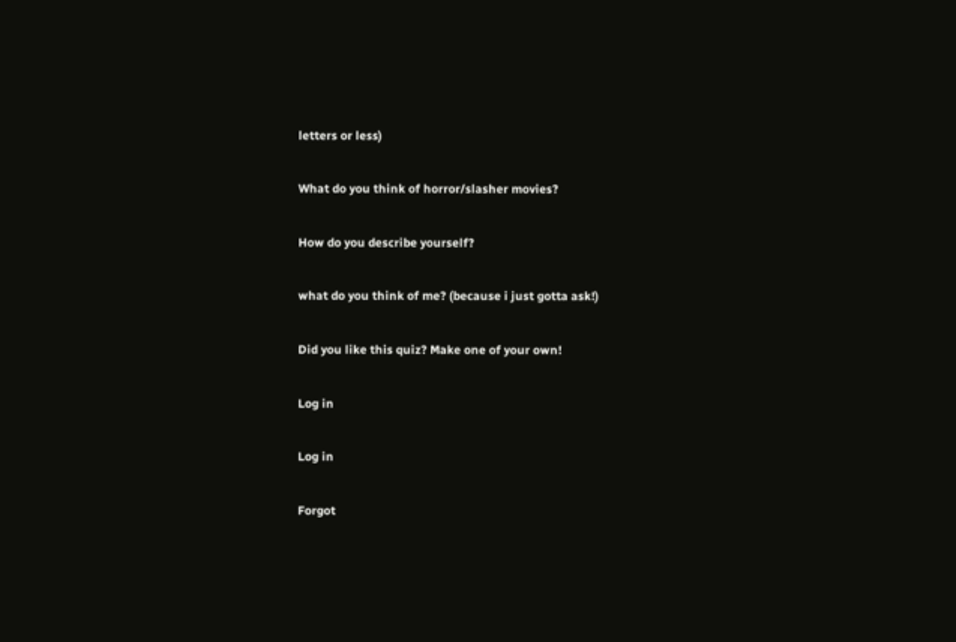letters or less)

What do you think of horror/slasher movies?

How do you describe yourself?

what do you think of me? (because i just gotta ask!)

Did you like this quiz? Make one of your own!

Log in

Log in

Forgot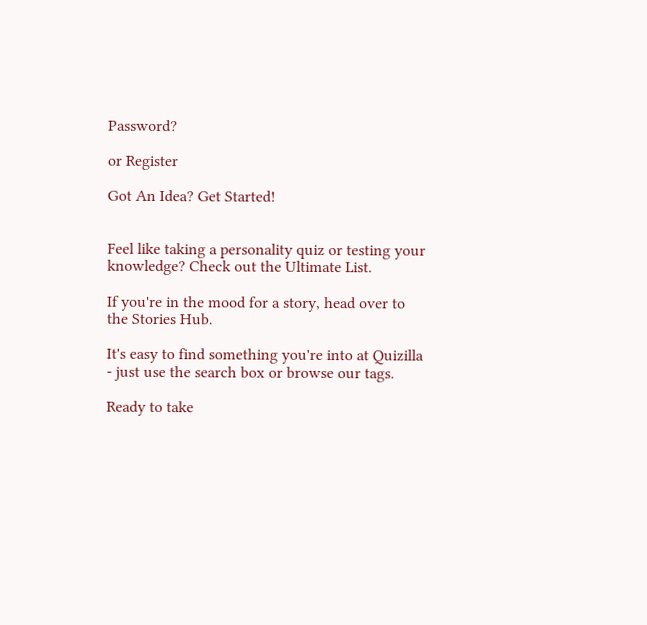Password?

or Register

Got An Idea? Get Started!


Feel like taking a personality quiz or testing your knowledge? Check out the Ultimate List.

If you're in the mood for a story, head over to the Stories Hub.

It's easy to find something you're into at Quizilla - just use the search box or browse our tags.

Ready to take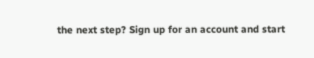the next step? Sign up for an account and start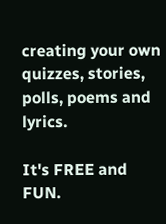creating your own quizzes, stories, polls, poems and lyrics.

It's FREE and FUN.